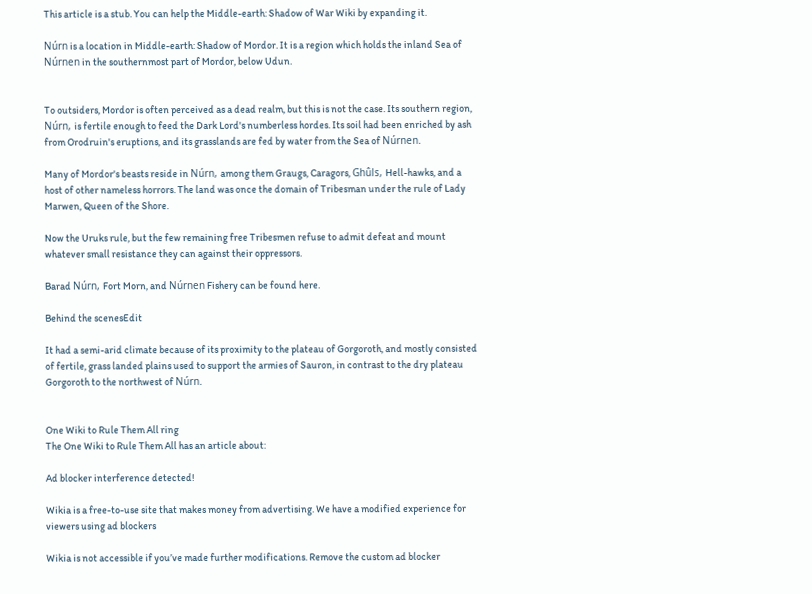This article is a stub. You can help the Middle-earth: Shadow of War Wiki by expanding it.

Núrn is a location in Middle-earth: Shadow of Mordor. It is a region which holds the inland Sea of Núrnen in the southernmost part of Mordor, below Udun.


To outsiders, Mordor is often perceived as a dead realm, but this is not the case. Its southern region, Núrn, is fertile enough to feed the Dark Lord's numberless hordes. Its soil had been enriched by ash from Orodruin's eruptions, and its grasslands are fed by water from the Sea of Núrnen.

Many of Mordor's beasts reside in Núrn, among them Graugs, Caragors, Ghûls, Hell-hawks, and a host of other nameless horrors. The land was once the domain of Tribesman under the rule of Lady Marwen, Queen of the Shore.

Now the Uruks rule, but the few remaining free Tribesmen refuse to admit defeat and mount whatever small resistance they can against their oppressors.

Barad Núrn, Fort Morn, and Núrnen Fishery can be found here.

Behind the scenesEdit

It had a semi-arid climate because of its proximity to the plateau of Gorgoroth, and mostly consisted of fertile, grass landed plains used to support the armies of Sauron, in contrast to the dry plateau Gorgoroth to the northwest of Núrn.


One Wiki to Rule Them All ring
The One Wiki to Rule Them All has an article about:

Ad blocker interference detected!

Wikia is a free-to-use site that makes money from advertising. We have a modified experience for viewers using ad blockers

Wikia is not accessible if you’ve made further modifications. Remove the custom ad blocker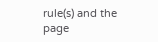rule(s) and the page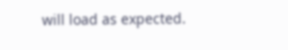will load as expected.